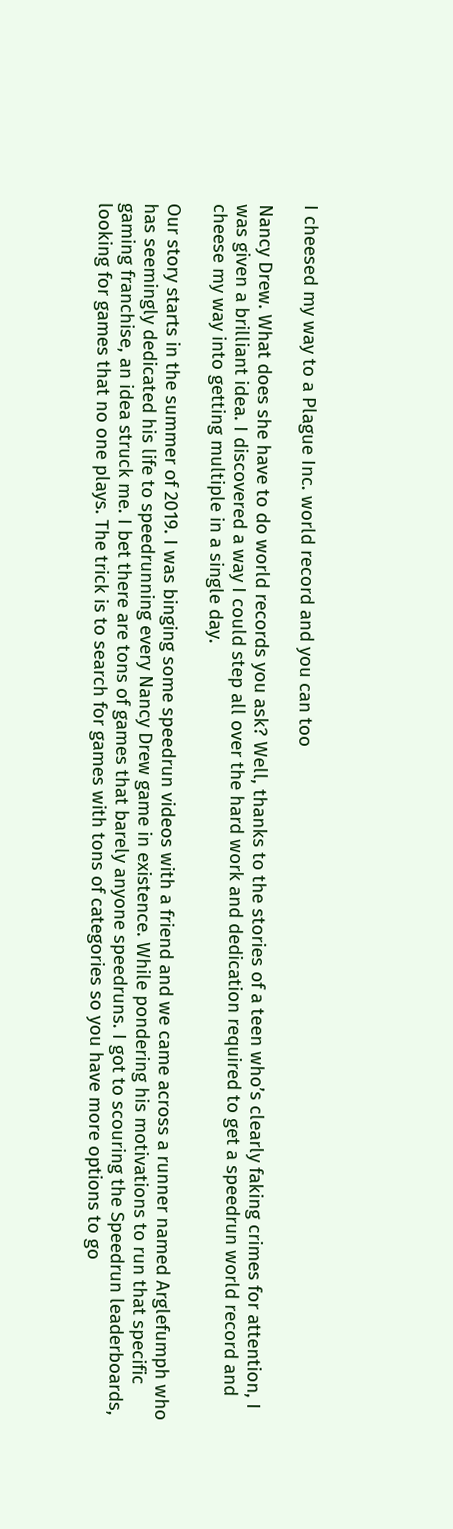I cheesed my way to a Plague Inc. world record and you can too

Nancy Drew. What does she have to do world records you ask? Well, thanks to the stories of a teen who’s clearly faking crimes for attention, I was given a brilliant idea. I discovered a way I could step all over the hard work and dedication required to get a speedrun world record and cheese my way into getting multiple in a single day.

Our story starts in the summer of 2019. I was binging some speedrun videos with a friend and we came across a runner named Arglefumph who has seemingly dedicated his life to speedrunning every Nancy Drew game in existence. While pondering his motivations to run that specific gaming franchise, an idea struck me. I bet there are tons of games that barely anyone speedruns. I got to scouring the Speedrun leaderboards, looking for games that no one plays. The trick is to search for games with tons of categories so you have more options to go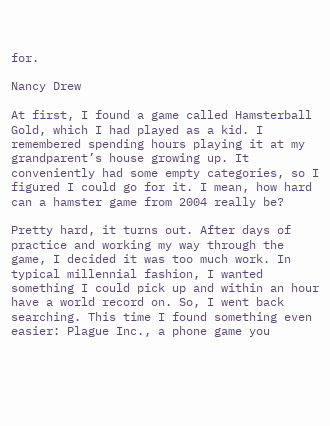for.

Nancy Drew

At first, I found a game called Hamsterball Gold, which I had played as a kid. I remembered spending hours playing it at my grandparent’s house growing up. It conveniently had some empty categories, so I figured I could go for it. I mean, how hard can a hamster game from 2004 really be?

Pretty hard, it turns out. After days of practice and working my way through the game, I decided it was too much work. In typical millennial fashion, I wanted something I could pick up and within an hour have a world record on. So, I went back searching. This time I found something even easier: Plague Inc., a phone game you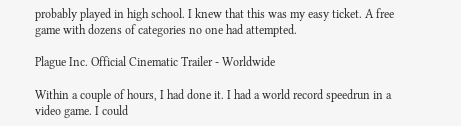probably played in high school. I knew that this was my easy ticket. A free game with dozens of categories no one had attempted.

Plague Inc. Official Cinematic Trailer - Worldwide

Within a couple of hours, I had done it. I had a world record speedrun in a video game. I could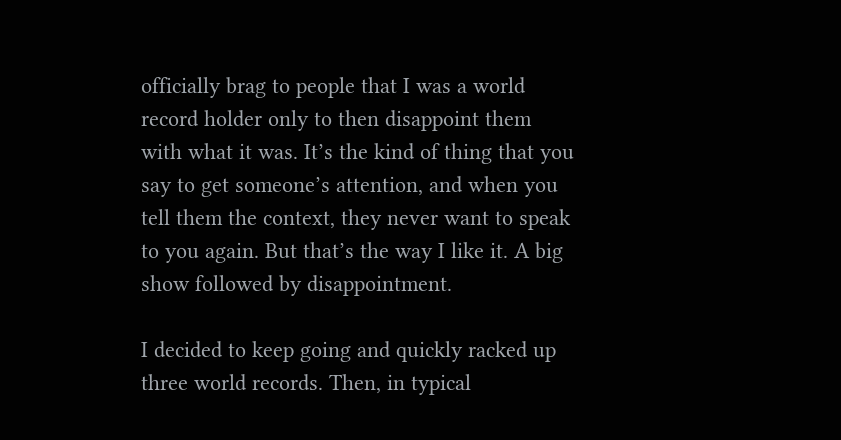officially brag to people that I was a world record holder only to then disappoint them with what it was. It’s the kind of thing that you say to get someone’s attention, and when you tell them the context, they never want to speak to you again. But that’s the way I like it. A big show followed by disappointment.

I decided to keep going and quickly racked up three world records. Then, in typical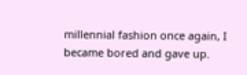millennial fashion once again, I became bored and gave up.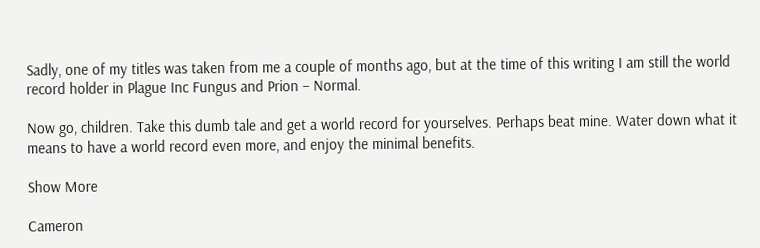Sadly, one of my titles was taken from me a couple of months ago, but at the time of this writing I am still the world record holder in Plague Inc Fungus and Prion – Normal.

Now go, children. Take this dumb tale and get a world record for yourselves. Perhaps beat mine. Water down what it means to have a world record even more, and enjoy the minimal benefits.

Show More

Cameron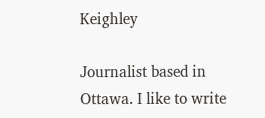Keighley

Journalist based in Ottawa. I like to write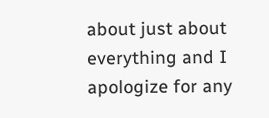about just about everything and I apologize for any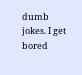dumb jokes. I get bored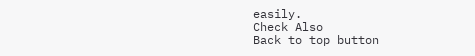easily.
Check Also
Back to top button